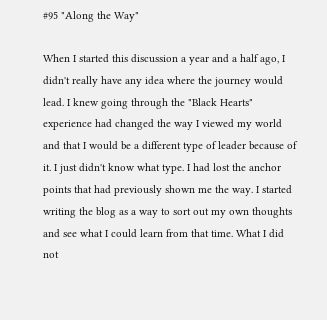#95 "Along the Way"

When I started this discussion a year and a half ago, I didn't really have any idea where the journey would lead. I knew going through the "Black Hearts" experience had changed the way I viewed my world and that I would be a different type of leader because of it. I just didn't know what type. I had lost the anchor points that had previously shown me the way. I started writing the blog as a way to sort out my own thoughts and see what I could learn from that time. What I did not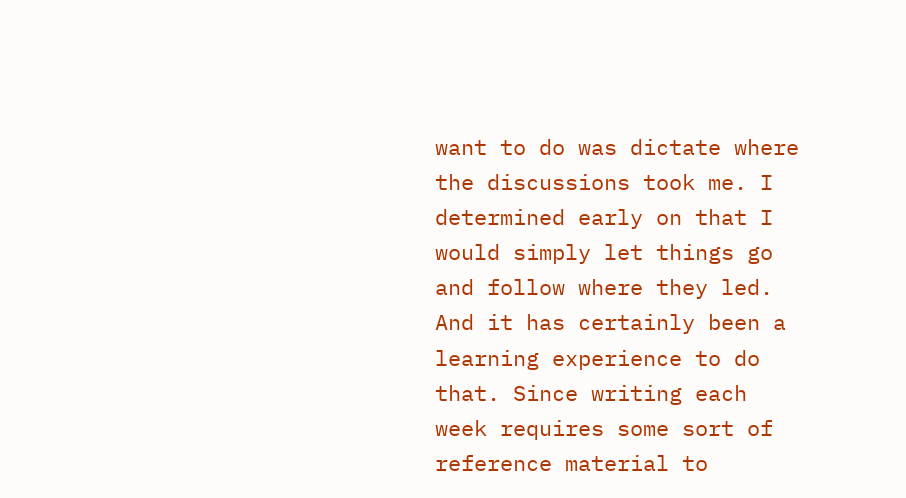want to do was dictate where the discussions took me. I determined early on that I would simply let things go and follow where they led. And it has certainly been a learning experience to do that. Since writing each week requires some sort of reference material to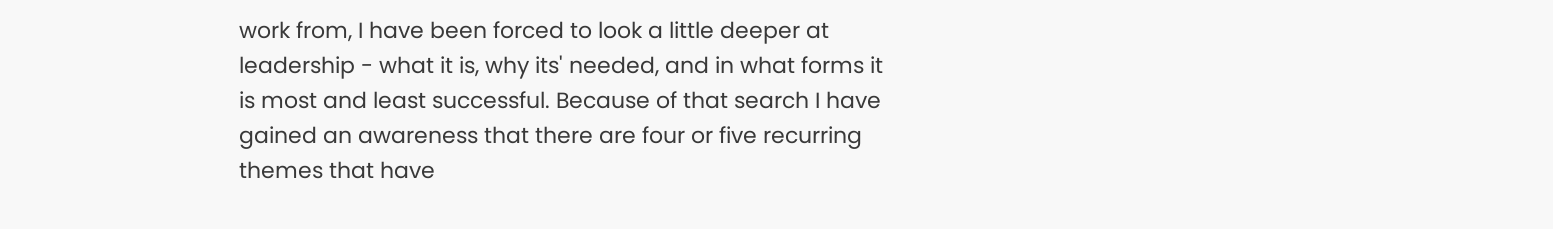work from, I have been forced to look a little deeper at leadership - what it is, why its' needed, and in what forms it is most and least successful. Because of that search I have gained an awareness that there are four or five recurring themes that have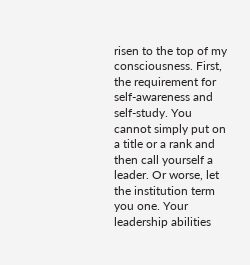risen to the top of my consciousness. First, the requirement for self-awareness and self-study. You cannot simply put on a title or a rank and then call yourself a leader. Or worse, let the institution term you one. Your leadership abilities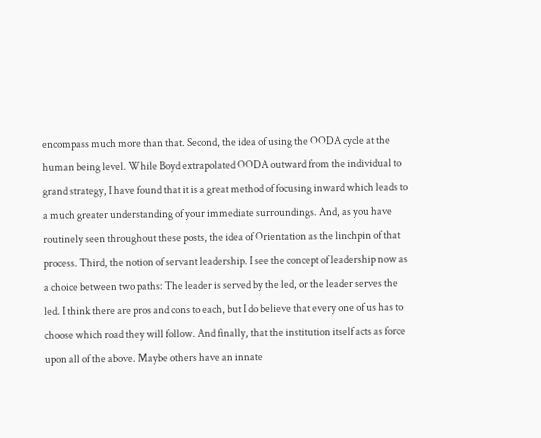encompass much more than that. Second, the idea of using the OODA cycle at the human being level. While Boyd extrapolated OODA outward from the individual to grand strategy, I have found that it is a great method of focusing inward which leads to a much greater understanding of your immediate surroundings. And, as you have routinely seen throughout these posts, the idea of Orientation as the linchpin of that process. Third, the notion of servant leadership. I see the concept of leadership now as a choice between two paths: The leader is served by the led, or the leader serves the led. I think there are pros and cons to each, but I do believe that every one of us has to choose which road they will follow. And finally, that the institution itself acts as force upon all of the above. Maybe others have an innate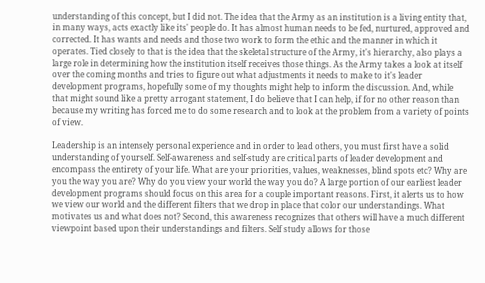understanding of this concept, but I did not. The idea that the Army as an institution is a living entity that, in many ways, acts exactly like its' people do. It has almost human needs to be fed, nurtured, approved and corrected. It has wants and needs and those two work to form the ethic and the manner in which it operates. Tied closely to that is the idea that the skeletal structure of the Army, it's hierarchy, also plays a large role in determining how the institution itself receives those things. As the Army takes a look at itself over the coming months and tries to figure out what adjustments it needs to make to it's leader development programs, hopefully some of my thoughts might help to inform the discussion. And, while that might sound like a pretty arrogant statement, I do believe that I can help, if for no other reason than because my writing has forced me to do some research and to look at the problem from a variety of points of view.

Leadership is an intensely personal experience and in order to lead others, you must first have a solid understanding of yourself. Self-awareness and self-study are critical parts of leader development and encompass the entirety of your life. What are your priorities, values, weaknesses, blind spots etc? Why are you the way you are? Why do you view your world the way you do? A large portion of our earliest leader development programs should focus on this area for a couple important reasons. First, it alerts us to how we view our world and the different filters that we drop in place that color our understandings. What motivates us and what does not? Second, this awareness recognizes that others will have a much different viewpoint based upon their understandings and filters. Self study allows for those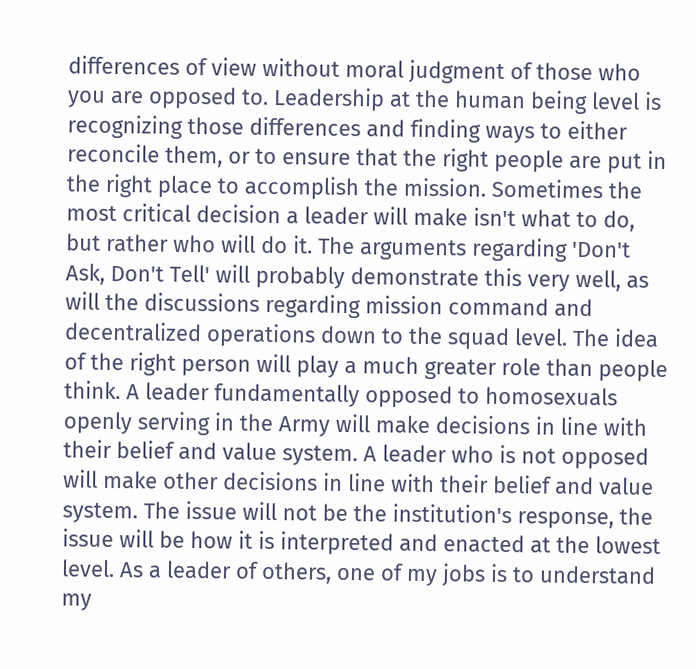differences of view without moral judgment of those who you are opposed to. Leadership at the human being level is recognizing those differences and finding ways to either reconcile them, or to ensure that the right people are put in the right place to accomplish the mission. Sometimes the most critical decision a leader will make isn't what to do, but rather who will do it. The arguments regarding 'Don't Ask, Don't Tell' will probably demonstrate this very well, as will the discussions regarding mission command and decentralized operations down to the squad level. The idea of the right person will play a much greater role than people think. A leader fundamentally opposed to homosexuals openly serving in the Army will make decisions in line with their belief and value system. A leader who is not opposed will make other decisions in line with their belief and value system. The issue will not be the institution's response, the issue will be how it is interpreted and enacted at the lowest level. As a leader of others, one of my jobs is to understand my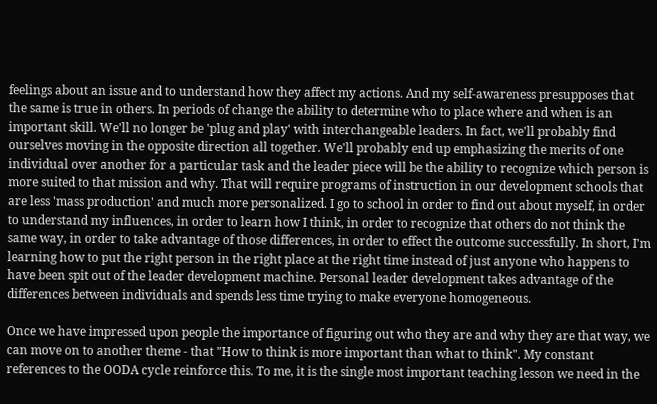feelings about an issue and to understand how they affect my actions. And my self-awareness presupposes that the same is true in others. In periods of change the ability to determine who to place where and when is an important skill. We'll no longer be 'plug and play' with interchangeable leaders. In fact, we'll probably find ourselves moving in the opposite direction all together. We'll probably end up emphasizing the merits of one individual over another for a particular task and the leader piece will be the ability to recognize which person is more suited to that mission and why. That will require programs of instruction in our development schools that are less 'mass production' and much more personalized. I go to school in order to find out about myself, in order to understand my influences, in order to learn how I think, in order to recognize that others do not think the same way, in order to take advantage of those differences, in order to effect the outcome successfully. In short, I'm learning how to put the right person in the right place at the right time instead of just anyone who happens to have been spit out of the leader development machine. Personal leader development takes advantage of the differences between individuals and spends less time trying to make everyone homogeneous.

Once we have impressed upon people the importance of figuring out who they are and why they are that way, we can move on to another theme - that "How to think is more important than what to think". My constant references to the OODA cycle reinforce this. To me, it is the single most important teaching lesson we need in the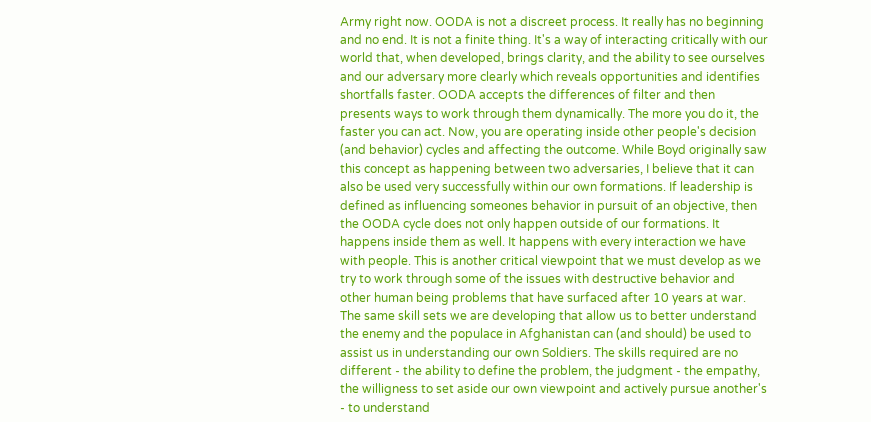Army right now. OODA is not a discreet process. It really has no beginning and no end. It is not a finite thing. It's a way of interacting critically with our world that, when developed, brings clarity, and the ability to see ourselves and our adversary more clearly which reveals opportunities and identifies shortfalls faster. OODA accepts the differences of filter and then presents ways to work through them dynamically. The more you do it, the faster you can act. Now, you are operating inside other people's decision (and behavior) cycles and affecting the outcome. While Boyd originally saw this concept as happening between two adversaries, I believe that it can also be used very successfully within our own formations. If leadership is defined as influencing someones behavior in pursuit of an objective, then the OODA cycle does not only happen outside of our formations. It happens inside them as well. It happens with every interaction we have with people. This is another critical viewpoint that we must develop as we try to work through some of the issues with destructive behavior and other human being problems that have surfaced after 10 years at war. The same skill sets we are developing that allow us to better understand the enemy and the populace in Afghanistan can (and should) be used to assist us in understanding our own Soldiers. The skills required are no different - the ability to define the problem, the judgment - the empathy, the willigness to set aside our own viewpoint and actively pursue another's - to understand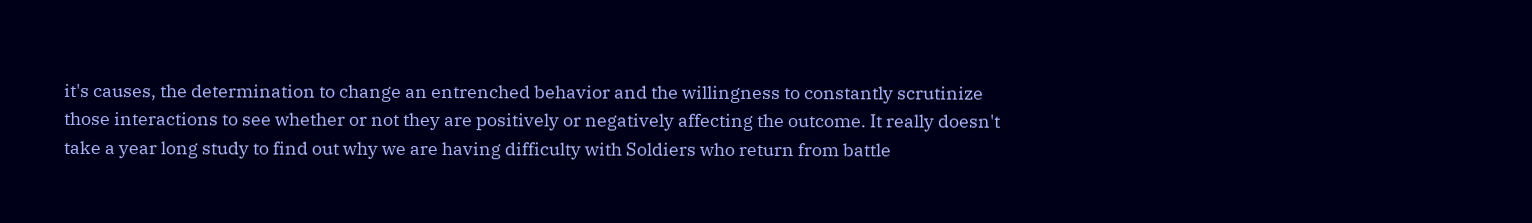it's causes, the determination to change an entrenched behavior and the willingness to constantly scrutinize those interactions to see whether or not they are positively or negatively affecting the outcome. It really doesn't take a year long study to find out why we are having difficulty with Soldiers who return from battle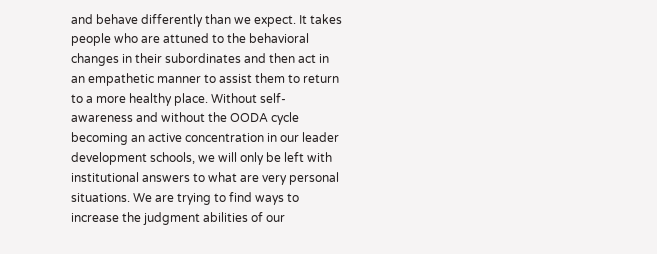and behave differently than we expect. It takes people who are attuned to the behavioral changes in their subordinates and then act in an empathetic manner to assist them to return to a more healthy place. Without self-awareness and without the OODA cycle becoming an active concentration in our leader development schools, we will only be left with institutional answers to what are very personal situations. We are trying to find ways to increase the judgment abilities of our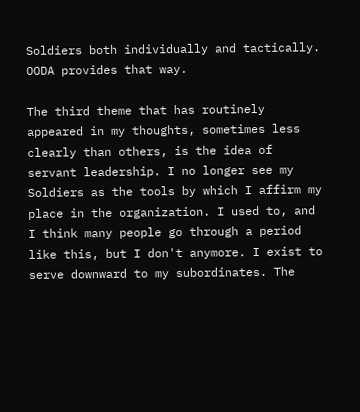Soldiers both individually and tactically. OODA provides that way.

The third theme that has routinely appeared in my thoughts, sometimes less clearly than others, is the idea of servant leadership. I no longer see my Soldiers as the tools by which I affirm my place in the organization. I used to, and I think many people go through a period like this, but I don't anymore. I exist to serve downward to my subordinates. The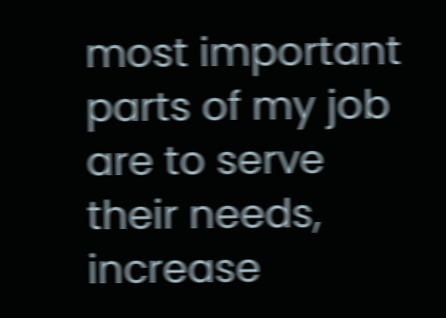most important parts of my job are to serve their needs, increase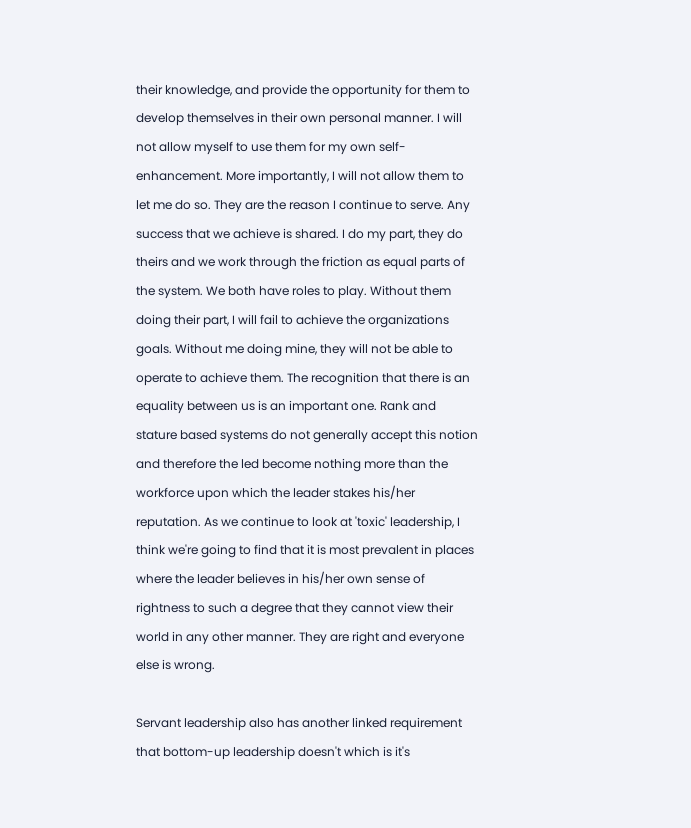their knowledge, and provide the opportunity for them to develop themselves in their own personal manner. I will not allow myself to use them for my own self-enhancement. More importantly, I will not allow them to let me do so. They are the reason I continue to serve. Any success that we achieve is shared. I do my part, they do theirs and we work through the friction as equal parts of the system. We both have roles to play. Without them doing their part, I will fail to achieve the organizations goals. Without me doing mine, they will not be able to operate to achieve them. The recognition that there is an equality between us is an important one. Rank and stature based systems do not generally accept this notion and therefore the led become nothing more than the workforce upon which the leader stakes his/her reputation. As we continue to look at 'toxic' leadership, I think we're going to find that it is most prevalent in places where the leader believes in his/her own sense of rightness to such a degree that they cannot view their world in any other manner. They are right and everyone else is wrong.

Servant leadership also has another linked requirement that bottom-up leadership doesn't which is it's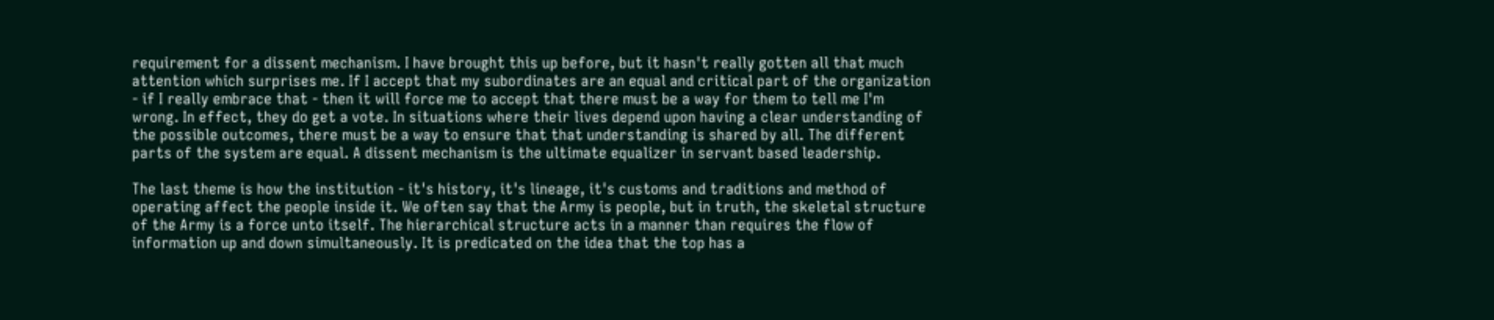requirement for a dissent mechanism. I have brought this up before, but it hasn't really gotten all that much attention which surprises me. If I accept that my subordinates are an equal and critical part of the organization - if I really embrace that - then it will force me to accept that there must be a way for them to tell me I'm wrong. In effect, they do get a vote. In situations where their lives depend upon having a clear understanding of the possible outcomes, there must be a way to ensure that that understanding is shared by all. The different parts of the system are equal. A dissent mechanism is the ultimate equalizer in servant based leadership.

The last theme is how the institution - it's history, it's lineage, it's customs and traditions and method of operating affect the people inside it. We often say that the Army is people, but in truth, the skeletal structure of the Army is a force unto itself. The hierarchical structure acts in a manner than requires the flow of information up and down simultaneously. It is predicated on the idea that the top has a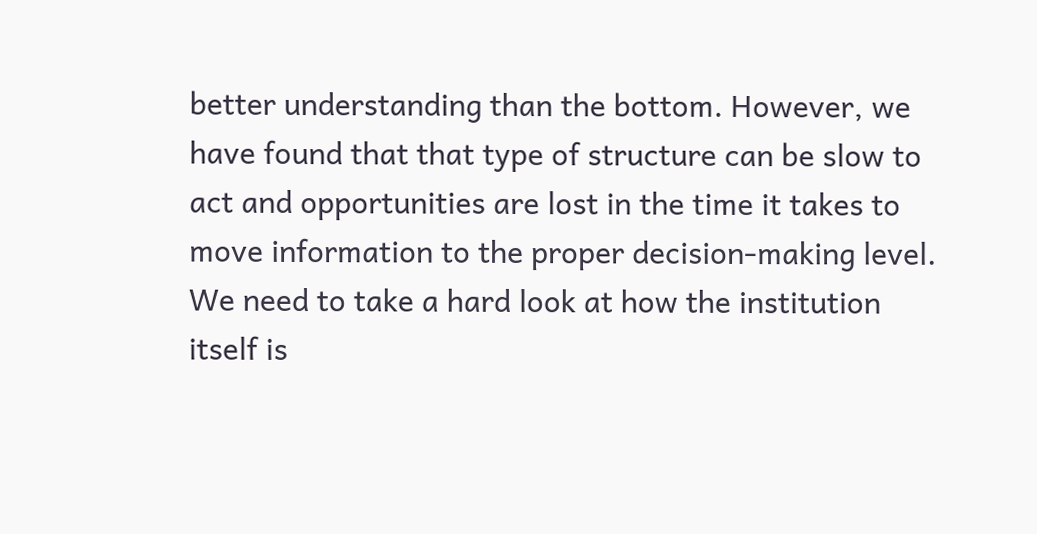better understanding than the bottom. However, we have found that that type of structure can be slow to act and opportunities are lost in the time it takes to move information to the proper decision-making level. We need to take a hard look at how the institution itself is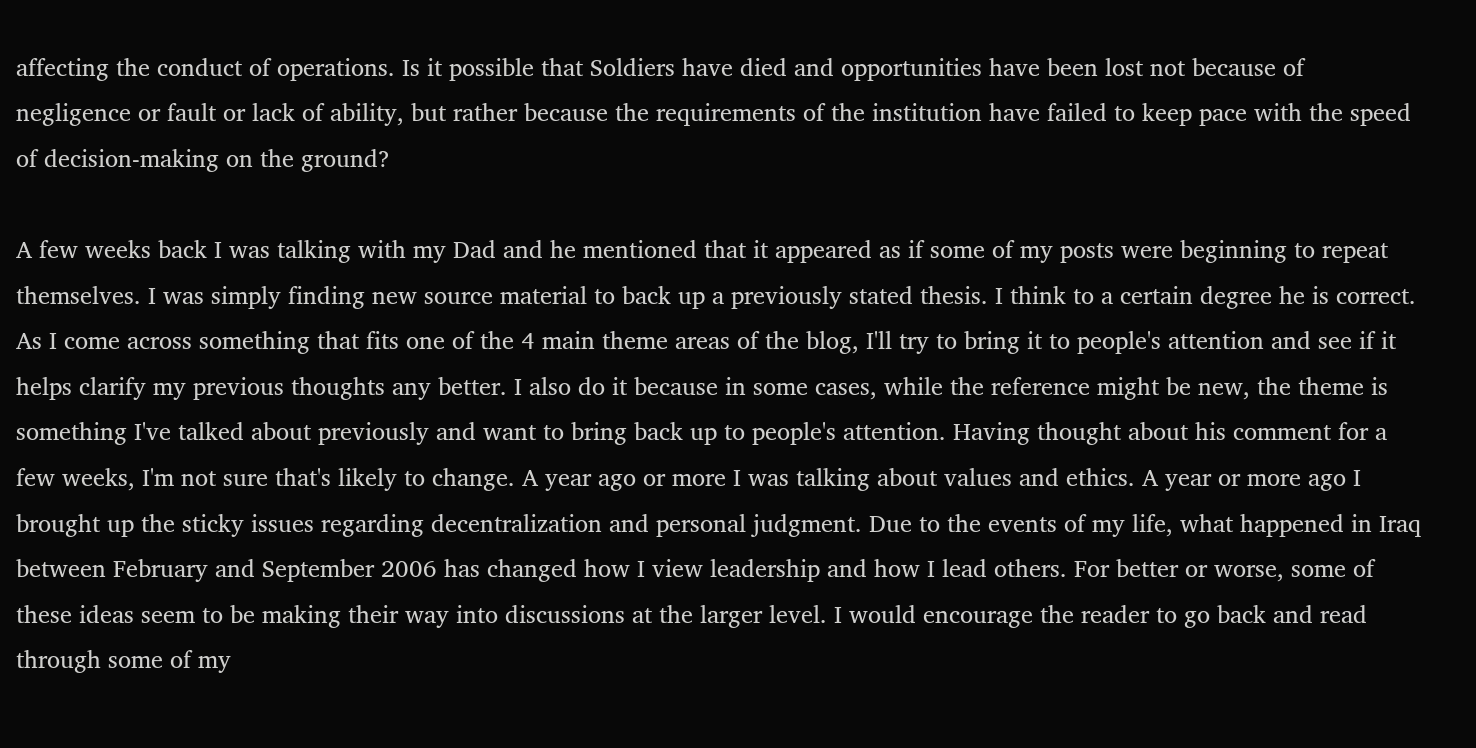affecting the conduct of operations. Is it possible that Soldiers have died and opportunities have been lost not because of negligence or fault or lack of ability, but rather because the requirements of the institution have failed to keep pace with the speed of decision-making on the ground?

A few weeks back I was talking with my Dad and he mentioned that it appeared as if some of my posts were beginning to repeat themselves. I was simply finding new source material to back up a previously stated thesis. I think to a certain degree he is correct. As I come across something that fits one of the 4 main theme areas of the blog, I'll try to bring it to people's attention and see if it helps clarify my previous thoughts any better. I also do it because in some cases, while the reference might be new, the theme is something I've talked about previously and want to bring back up to people's attention. Having thought about his comment for a few weeks, I'm not sure that's likely to change. A year ago or more I was talking about values and ethics. A year or more ago I brought up the sticky issues regarding decentralization and personal judgment. Due to the events of my life, what happened in Iraq between February and September 2006 has changed how I view leadership and how I lead others. For better or worse, some of these ideas seem to be making their way into discussions at the larger level. I would encourage the reader to go back and read through some of my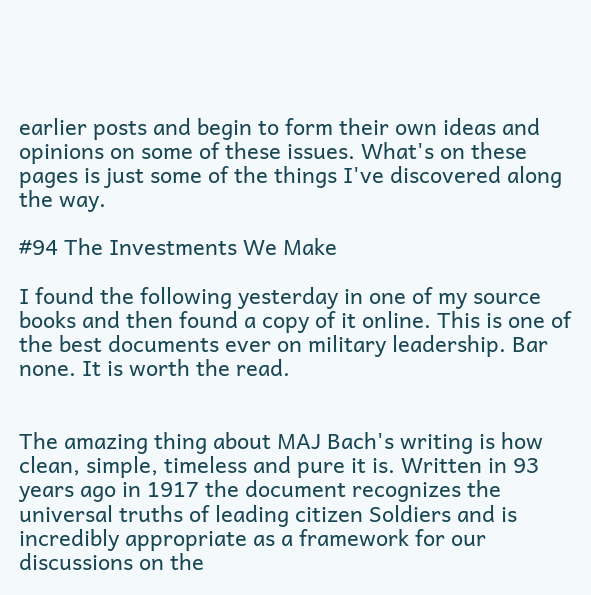earlier posts and begin to form their own ideas and opinions on some of these issues. What's on these pages is just some of the things I've discovered along the way.

#94 The Investments We Make

I found the following yesterday in one of my source books and then found a copy of it online. This is one of the best documents ever on military leadership. Bar none. It is worth the read.


The amazing thing about MAJ Bach's writing is how clean, simple, timeless and pure it is. Written in 93 years ago in 1917 the document recognizes the universal truths of leading citizen Soldiers and is incredibly appropriate as a framework for our discussions on the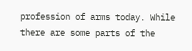profession of arms today. While there are some parts of the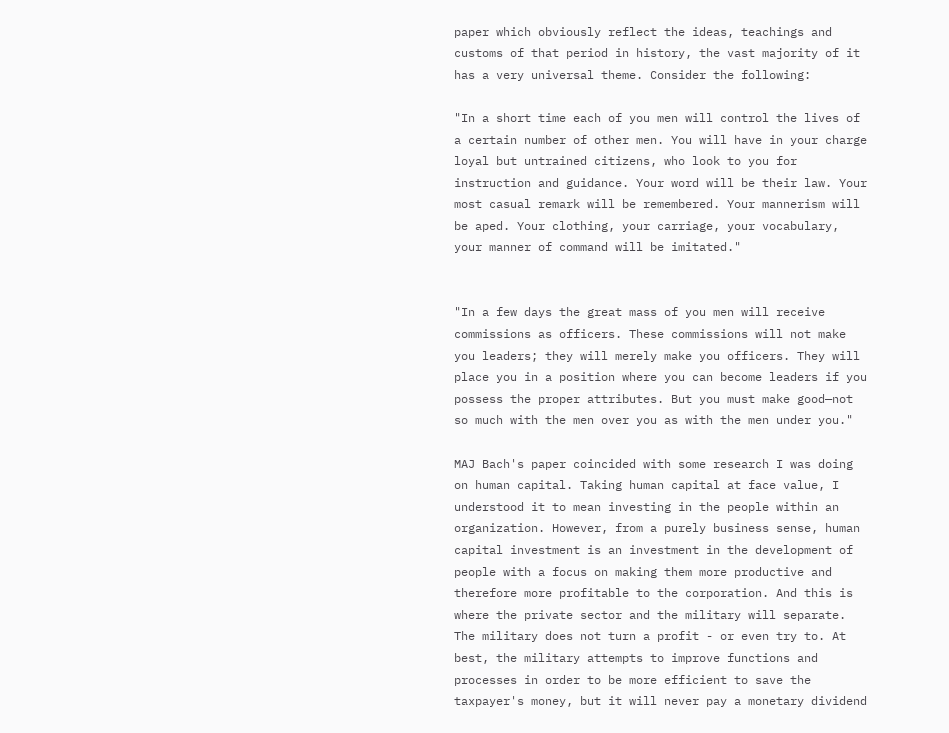paper which obviously reflect the ideas, teachings and customs of that period in history, the vast majority of it has a very universal theme. Consider the following:

"In a short time each of you men will control the lives of a certain number of other men. You will have in your charge loyal but untrained citizens, who look to you for instruction and guidance. Your word will be their law. Your most casual remark will be remembered. Your mannerism will be aped. Your clothing, your carriage, your vocabulary, your manner of command will be imitated."


"In a few days the great mass of you men will receive commissions as officers. These commissions will not make you leaders; they will merely make you officers. They will place you in a position where you can become leaders if you possess the proper attributes. But you must make good—not so much with the men over you as with the men under you."

MAJ Bach's paper coincided with some research I was doing on human capital. Taking human capital at face value, I understood it to mean investing in the people within an organization. However, from a purely business sense, human capital investment is an investment in the development of people with a focus on making them more productive and therefore more profitable to the corporation. And this is where the private sector and the military will separate. The military does not turn a profit - or even try to. At best, the military attempts to improve functions and processes in order to be more efficient to save the taxpayer's money, but it will never pay a monetary dividend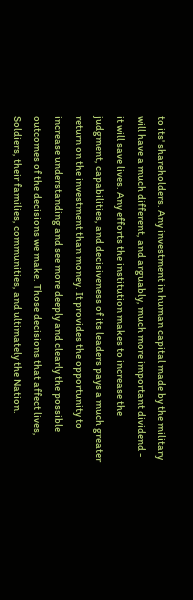to its' shareholders. Any investment in human capital made by the military will have a much different, and arguably, much more important dividend - it will save lives. Any efforts the institution makes to increase the judgment, capabilities, and decisiveness of its leaders pays a much greater return on the investment than money. It provides the opportunity to increase understanding and see more deeply and clearly the possible outcomes of the decisions we make. Those decisions that affect lives, Soldiers, their families, communities, and ultimately the Nation.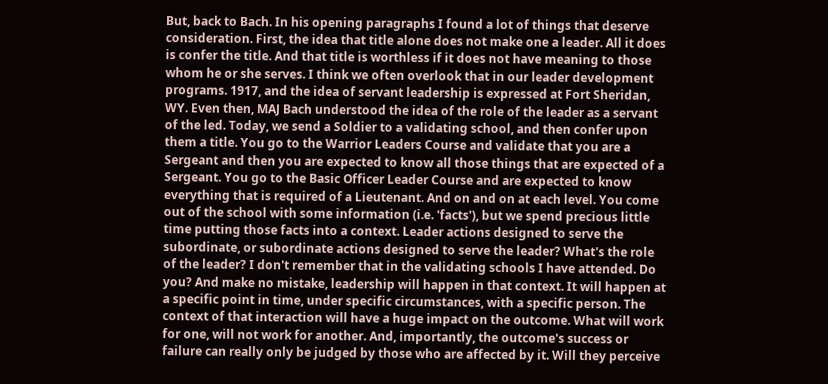But, back to Bach. In his opening paragraphs I found a lot of things that deserve consideration. First, the idea that title alone does not make one a leader. All it does is confer the title. And that title is worthless if it does not have meaning to those whom he or she serves. I think we often overlook that in our leader development programs. 1917, and the idea of servant leadership is expressed at Fort Sheridan, WY. Even then, MAJ Bach understood the idea of the role of the leader as a servant of the led. Today, we send a Soldier to a validating school, and then confer upon them a title. You go to the Warrior Leaders Course and validate that you are a Sergeant and then you are expected to know all those things that are expected of a Sergeant. You go to the Basic Officer Leader Course and are expected to know everything that is required of a Lieutenant. And on and on at each level. You come out of the school with some information (i.e. 'facts'), but we spend precious little time putting those facts into a context. Leader actions designed to serve the subordinate, or subordinate actions designed to serve the leader? What's the role of the leader? I don't remember that in the validating schools I have attended. Do you? And make no mistake, leadership will happen in that context. It will happen at a specific point in time, under specific circumstances, with a specific person. The context of that interaction will have a huge impact on the outcome. What will work for one, will not work for another. And, importantly, the outcome's success or failure can really only be judged by those who are affected by it. Will they perceive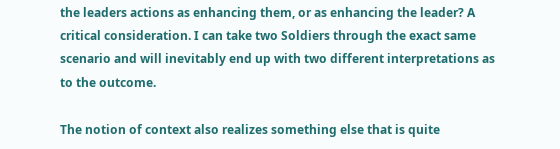the leaders actions as enhancing them, or as enhancing the leader? A critical consideration. I can take two Soldiers through the exact same scenario and will inevitably end up with two different interpretations as to the outcome.

The notion of context also realizes something else that is quite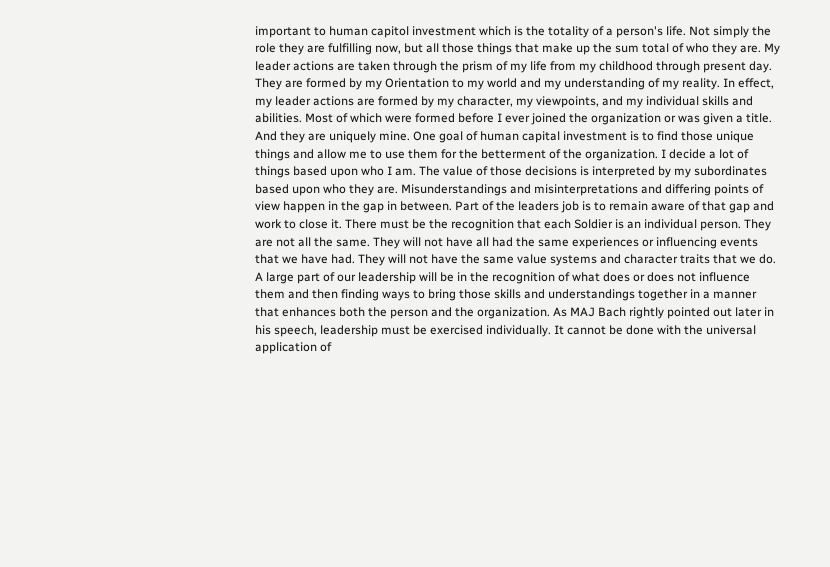important to human capitol investment which is the totality of a person's life. Not simply the role they are fulfilling now, but all those things that make up the sum total of who they are. My leader actions are taken through the prism of my life from my childhood through present day. They are formed by my Orientation to my world and my understanding of my reality. In effect, my leader actions are formed by my character, my viewpoints, and my individual skills and abilities. Most of which were formed before I ever joined the organization or was given a title. And they are uniquely mine. One goal of human capital investment is to find those unique things and allow me to use them for the betterment of the organization. I decide a lot of things based upon who I am. The value of those decisions is interpreted by my subordinates based upon who they are. Misunderstandings and misinterpretations and differing points of view happen in the gap in between. Part of the leaders job is to remain aware of that gap and work to close it. There must be the recognition that each Soldier is an individual person. They are not all the same. They will not have all had the same experiences or influencing events that we have had. They will not have the same value systems and character traits that we do. A large part of our leadership will be in the recognition of what does or does not influence them and then finding ways to bring those skills and understandings together in a manner that enhances both the person and the organization. As MAJ Bach rightly pointed out later in his speech, leadership must be exercised individually. It cannot be done with the universal application of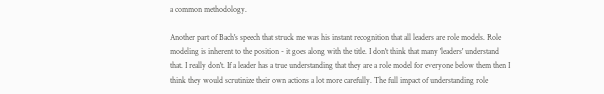a common methodology.

Another part of Bach's speech that struck me was his instant recognition that all leaders are role models. Role modeling is inherent to the position - it goes along with the title. I don't think that many 'leaders' understand that. I really don't. If a leader has a true understanding that they are a role model for everyone below them then I think they would scrutinize their own actions a lot more carefully. The full impact of understanding role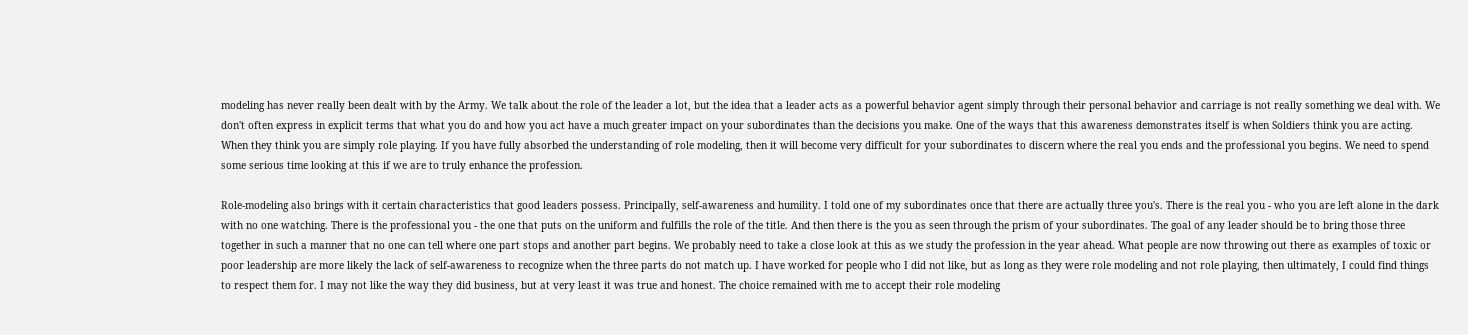modeling has never really been dealt with by the Army. We talk about the role of the leader a lot, but the idea that a leader acts as a powerful behavior agent simply through their personal behavior and carriage is not really something we deal with. We don't often express in explicit terms that what you do and how you act have a much greater impact on your subordinates than the decisions you make. One of the ways that this awareness demonstrates itself is when Soldiers think you are acting. When they think you are simply role playing. If you have fully absorbed the understanding of role modeling, then it will become very difficult for your subordinates to discern where the real you ends and the professional you begins. We need to spend some serious time looking at this if we are to truly enhance the profession.

Role-modeling also brings with it certain characteristics that good leaders possess. Principally, self-awareness and humility. I told one of my subordinates once that there are actually three you's. There is the real you - who you are left alone in the dark with no one watching. There is the professional you - the one that puts on the uniform and fulfills the role of the title. And then there is the you as seen through the prism of your subordinates. The goal of any leader should be to bring those three together in such a manner that no one can tell where one part stops and another part begins. We probably need to take a close look at this as we study the profession in the year ahead. What people are now throwing out there as examples of toxic or poor leadership are more likely the lack of self-awareness to recognize when the three parts do not match up. I have worked for people who I did not like, but as long as they were role modeling and not role playing, then ultimately, I could find things to respect them for. I may not like the way they did business, but at very least it was true and honest. The choice remained with me to accept their role modeling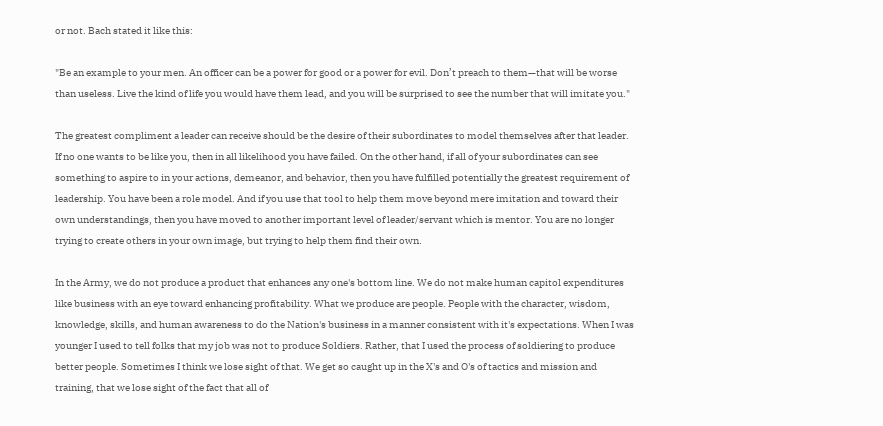or not. Bach stated it like this:

"Be an example to your men. An officer can be a power for good or a power for evil. Don’t preach to them—that will be worse than useless. Live the kind of life you would have them lead, and you will be surprised to see the number that will imitate you."

The greatest compliment a leader can receive should be the desire of their subordinates to model themselves after that leader. If no one wants to be like you, then in all likelihood you have failed. On the other hand, if all of your subordinates can see something to aspire to in your actions, demeanor, and behavior, then you have fulfilled potentially the greatest requirement of leadership. You have been a role model. And if you use that tool to help them move beyond mere imitation and toward their own understandings, then you have moved to another important level of leader/servant which is mentor. You are no longer trying to create others in your own image, but trying to help them find their own.

In the Army, we do not produce a product that enhances any one's bottom line. We do not make human capitol expenditures like business with an eye toward enhancing profitability. What we produce are people. People with the character, wisdom, knowledge, skills, and human awareness to do the Nation's business in a manner consistent with it's expectations. When I was younger I used to tell folks that my job was not to produce Soldiers. Rather, that I used the process of soldiering to produce better people. Sometimes I think we lose sight of that. We get so caught up in the X's and O's of tactics and mission and training, that we lose sight of the fact that all of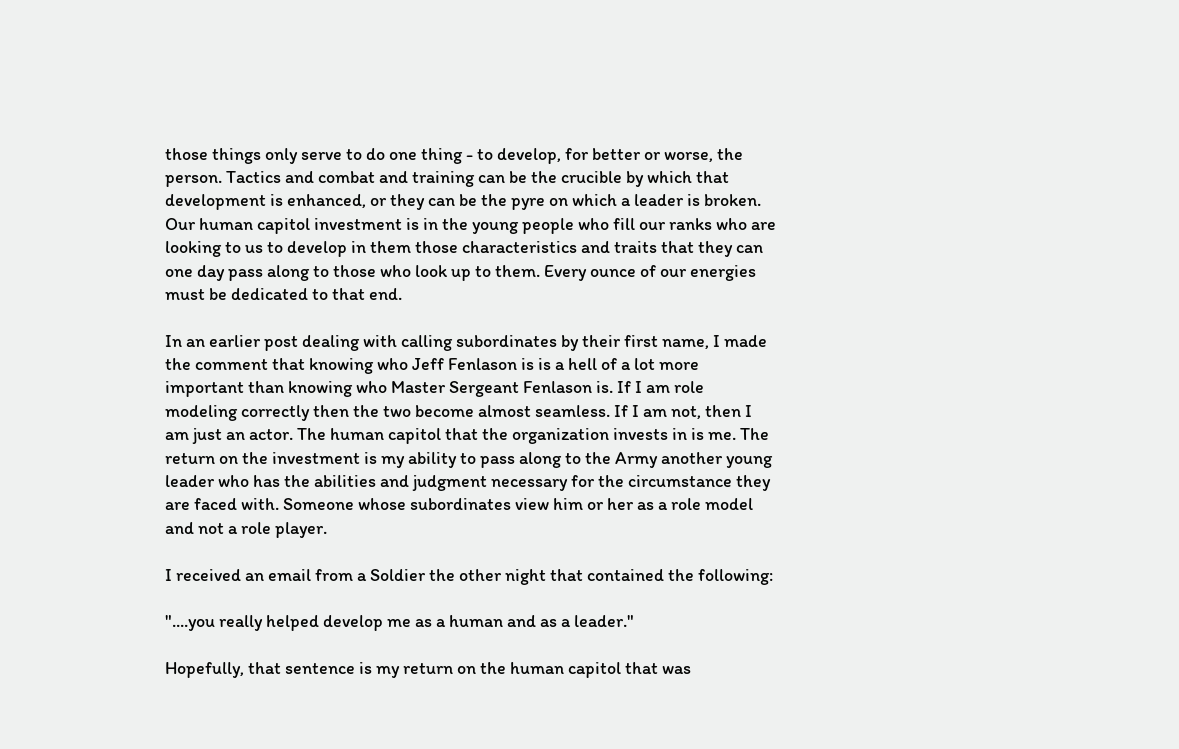those things only serve to do one thing - to develop, for better or worse, the person. Tactics and combat and training can be the crucible by which that development is enhanced, or they can be the pyre on which a leader is broken. Our human capitol investment is in the young people who fill our ranks who are looking to us to develop in them those characteristics and traits that they can one day pass along to those who look up to them. Every ounce of our energies must be dedicated to that end.

In an earlier post dealing with calling subordinates by their first name, I made the comment that knowing who Jeff Fenlason is is a hell of a lot more important than knowing who Master Sergeant Fenlason is. If I am role modeling correctly then the two become almost seamless. If I am not, then I am just an actor. The human capitol that the organization invests in is me. The return on the investment is my ability to pass along to the Army another young leader who has the abilities and judgment necessary for the circumstance they are faced with. Someone whose subordinates view him or her as a role model and not a role player.

I received an email from a Soldier the other night that contained the following:

"....you really helped develop me as a human and as a leader."

Hopefully, that sentence is my return on the human capitol that was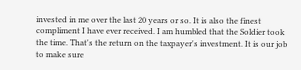invested in me over the last 20 years or so. It is also the finest compliment I have ever received. I am humbled that the Soldier took the time. That's the return on the taxpayer's investment. It is our job to make sure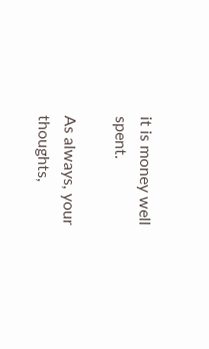it is money well spent.

As always, your thoughts,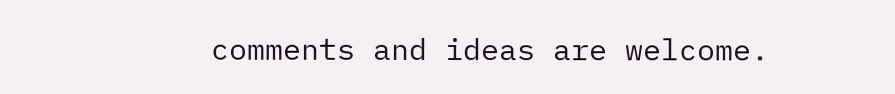comments and ideas are welcome.